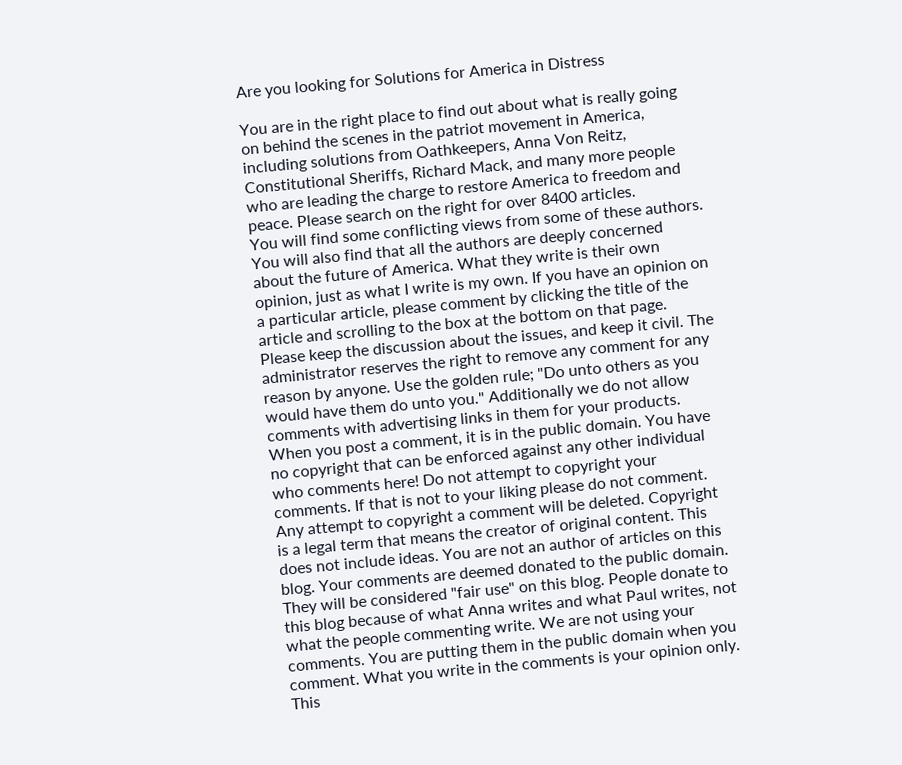Are you looking for Solutions for America in Distress

You are in the right place to find out about what is really going on behind the scenes in the patriot movement in America, including solutions from Oathkeepers, Anna Von Reitz, Constitutional Sheriffs, Richard Mack, and many more people who are leading the charge to restore America to freedom and peace. Please search on the right for over 8400 articles.
You will find some conflicting views from some of these authors. You will also find that all the authors are deeply concerned about the future of America. What they write is their own opinion, just as what I write is my own. If you have an opinion on a particular article, please comment by clicking the title of the article and scrolling to the box at the bottom on that page. Please keep the discussion about the issues, and keep it civil. The administrator reserves the right to remove any comment for any reason by anyone. Use the golden rule; "Do unto others as you would have them do unto you." Additionally we do not allow comments with advertising links in them for your products. When you post a comment, it is in the public domain. You have no copyright that can be enforced against any other individual who comments here! Do not attempt to copyright your comments. If that is not to your liking please do not comment. Any attempt to copyright a comment will be deleted. Copyright is a legal term that means the creator of original content. This does not include ideas. You are not an author of articles on this blog. Your comments are deemed donated to the public domain. They will be considered "fair use" on this blog. People donate to this blog because of what Anna writes and what Paul writes, not what the people commenting write. We are not using your comments. You are putting them in the public domain when you comment. What you write in the comments is your opinion only. This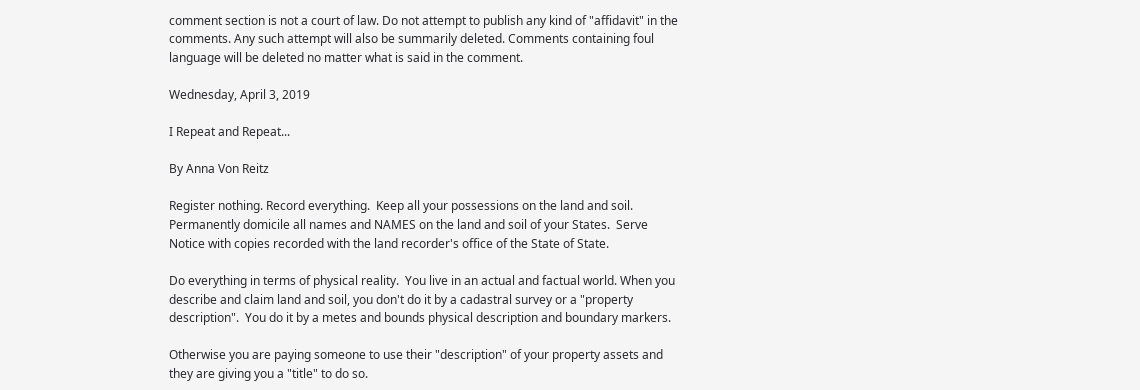comment section is not a court of law. Do not attempt to publish any kind of "affidavit" in the comments. Any such attempt will also be summarily deleted. Comments containing foul language will be deleted no matter what is said in the comment.

Wednesday, April 3, 2019

I Repeat and Repeat...

By Anna Von Reitz

Register nothing. Record everything.  Keep all your possessions on the land and soil. Permanently domicile all names and NAMES on the land and soil of your States.  Serve Notice with copies recorded with the land recorder's office of the State of State.

Do everything in terms of physical reality.  You live in an actual and factual world. When you describe and claim land and soil, you don't do it by a cadastral survey or a "property description".  You do it by a metes and bounds physical description and boundary markers.

Otherwise you are paying someone to use their "description" of your property assets and they are giving you a "title" to do so.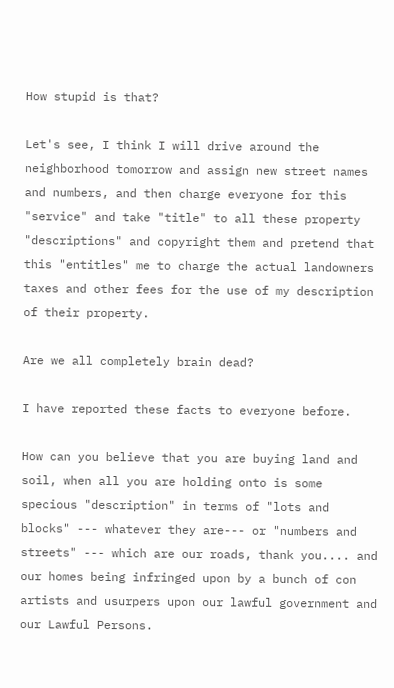How stupid is that?

Let's see, I think I will drive around the neighborhood tomorrow and assign new street names and numbers, and then charge everyone for this "service" and take "title" to all these property "descriptions" and copyright them and pretend that this "entitles" me to charge the actual landowners taxes and other fees for the use of my description of their property.

Are we all completely brain dead?

I have reported these facts to everyone before.

How can you believe that you are buying land and soil, when all you are holding onto is some specious "description" in terms of "lots and blocks" --- whatever they are--- or "numbers and streets" --- which are our roads, thank you.... and our homes being infringed upon by a bunch of con artists and usurpers upon our lawful government and our Lawful Persons.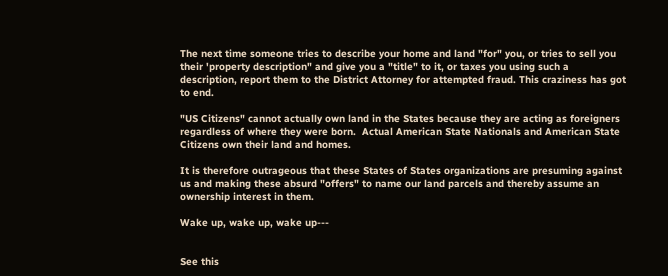The next time someone tries to describe your home and land "for" you, or tries to sell you their 'property description" and give you a "title" to it, or taxes you using such a description, report them to the District Attorney for attempted fraud. This craziness has got to end.

"US Citizens" cannot actually own land in the States because they are acting as foreigners regardless of where they were born.  Actual American State Nationals and American State Citizens own their land and homes.

It is therefore outrageous that these States of States organizations are presuming against us and making these absurd "offers" to name our land parcels and thereby assume an ownership interest in them.

Wake up, wake up, wake up---


See this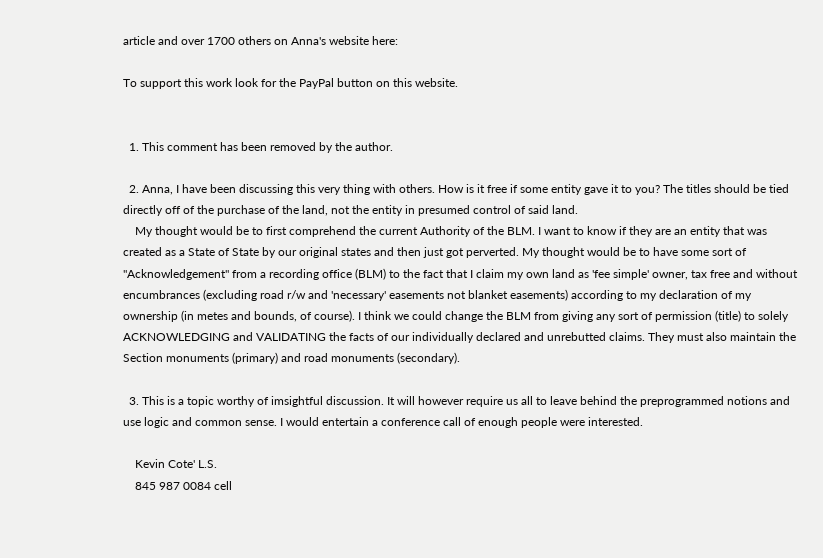article and over 1700 others on Anna's website here:

To support this work look for the PayPal button on this website.


  1. This comment has been removed by the author.

  2. Anna, I have been discussing this very thing with others. How is it free if some entity gave it to you? The titles should be tied directly off of the purchase of the land, not the entity in presumed control of said land.
    My thought would be to first comprehend the current Authority of the BLM. I want to know if they are an entity that was created as a State of State by our original states and then just got perverted. My thought would be to have some sort of "Acknowledgement" from a recording office (BLM) to the fact that I claim my own land as 'fee simple' owner, tax free and without encumbrances (excluding road r/w and 'necessary' easements not blanket easements) according to my declaration of my ownership (in metes and bounds, of course). I think we could change the BLM from giving any sort of permission (title) to solely ACKNOWLEDGING and VALIDATING the facts of our individually declared and unrebutted claims. They must also maintain the Section monuments (primary) and road monuments (secondary).

  3. This is a topic worthy of imsightful discussion. It will however require us all to leave behind the preprogrammed notions and use logic and common sense. I would entertain a conference call of enough people were interested.

    Kevin Cote' L.S.
    845 987 0084 cell